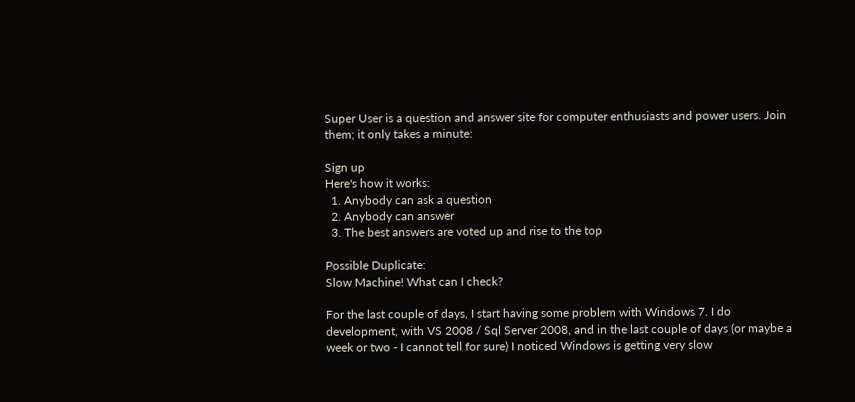Super User is a question and answer site for computer enthusiasts and power users. Join them; it only takes a minute:

Sign up
Here's how it works:
  1. Anybody can ask a question
  2. Anybody can answer
  3. The best answers are voted up and rise to the top

Possible Duplicate:
Slow Machine! What can I check?

For the last couple of days, I start having some problem with Windows 7. I do development, with VS 2008 / Sql Server 2008, and in the last couple of days (or maybe a week or two - I cannot tell for sure) I noticed Windows is getting very slow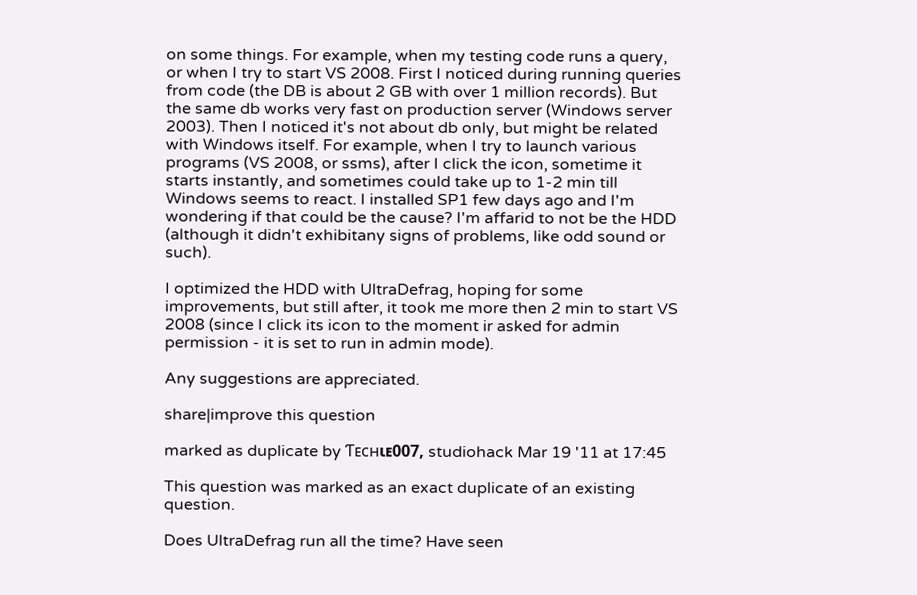on some things. For example, when my testing code runs a query, or when I try to start VS 2008. First I noticed during running queries from code (the DB is about 2 GB with over 1 million records). But the same db works very fast on production server (Windows server 2003). Then I noticed it's not about db only, but might be related with Windows itself. For example, when I try to launch various programs (VS 2008, or ssms), after I click the icon, sometime it starts instantly, and sometimes could take up to 1-2 min till Windows seems to react. I installed SP1 few days ago and I'm wondering if that could be the cause? I'm affarid to not be the HDD (although it didn't exhibitany signs of problems, like odd sound or such).

I optimized the HDD with UltraDefrag, hoping for some improvements, but still after, it took me more then 2 min to start VS 2008 (since I click its icon to the moment ir asked for admin permission - it is set to run in admin mode).

Any suggestions are appreciated.

share|improve this question

marked as duplicate by Ƭᴇcʜιᴇ007, studiohack Mar 19 '11 at 17:45

This question was marked as an exact duplicate of an existing question.

Does UltraDefrag run all the time? Have seen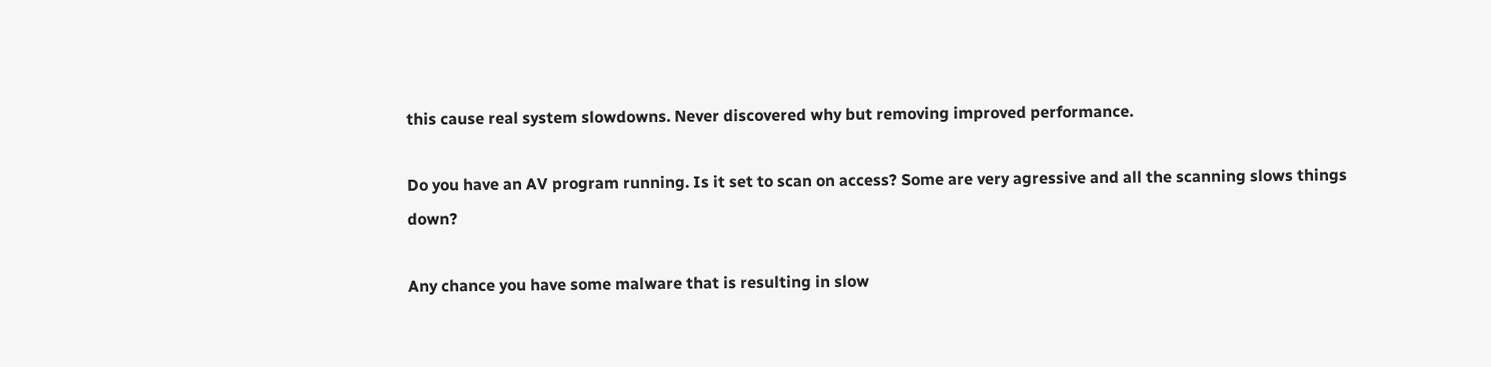this cause real system slowdowns. Never discovered why but removing improved performance.

Do you have an AV program running. Is it set to scan on access? Some are very agressive and all the scanning slows things down?

Any chance you have some malware that is resulting in slow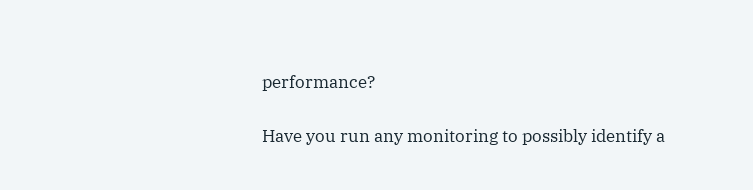performance?

Have you run any monitoring to possibly identify a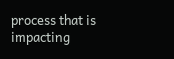process that is impacting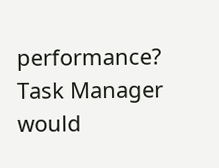performance? Task Manager would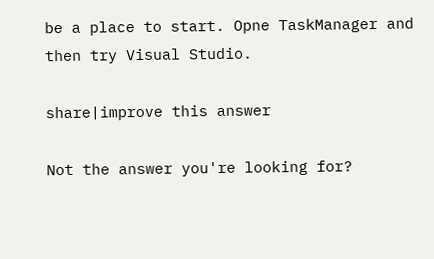be a place to start. Opne TaskManager and then try Visual Studio.

share|improve this answer

Not the answer you're looking for?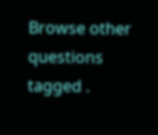Browse other questions tagged .